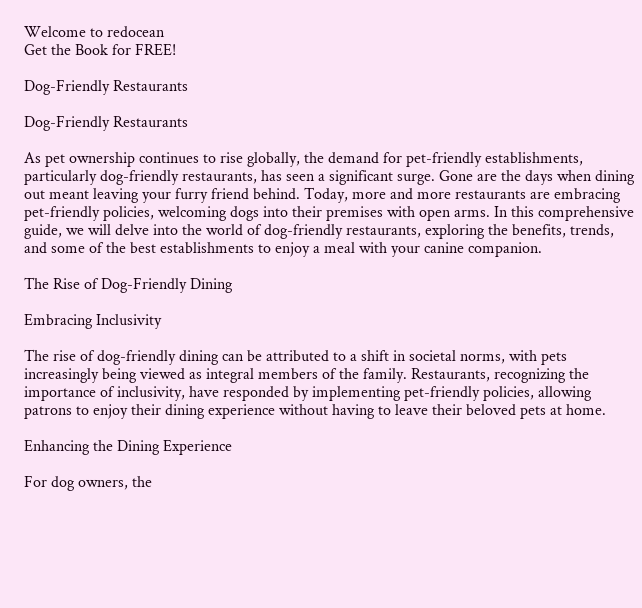Welcome to redocean
Get the Book for FREE!

Dog-Friendly Restaurants

Dog-Friendly Restaurants

As pet ownership continues to rise globally, the demand for pet-friendly establishments, particularly dog-friendly restaurants, has seen a significant surge. Gone are the days when dining out meant leaving your furry friend behind. Today, more and more restaurants are embracing pet-friendly policies, welcoming dogs into their premises with open arms. In this comprehensive guide, we will delve into the world of dog-friendly restaurants, exploring the benefits, trends, and some of the best establishments to enjoy a meal with your canine companion.

The Rise of Dog-Friendly Dining

Embracing Inclusivity

The rise of dog-friendly dining can be attributed to a shift in societal norms, with pets increasingly being viewed as integral members of the family. Restaurants, recognizing the importance of inclusivity, have responded by implementing pet-friendly policies, allowing patrons to enjoy their dining experience without having to leave their beloved pets at home.

Enhancing the Dining Experience

For dog owners, the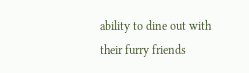ability to dine out with their furry friends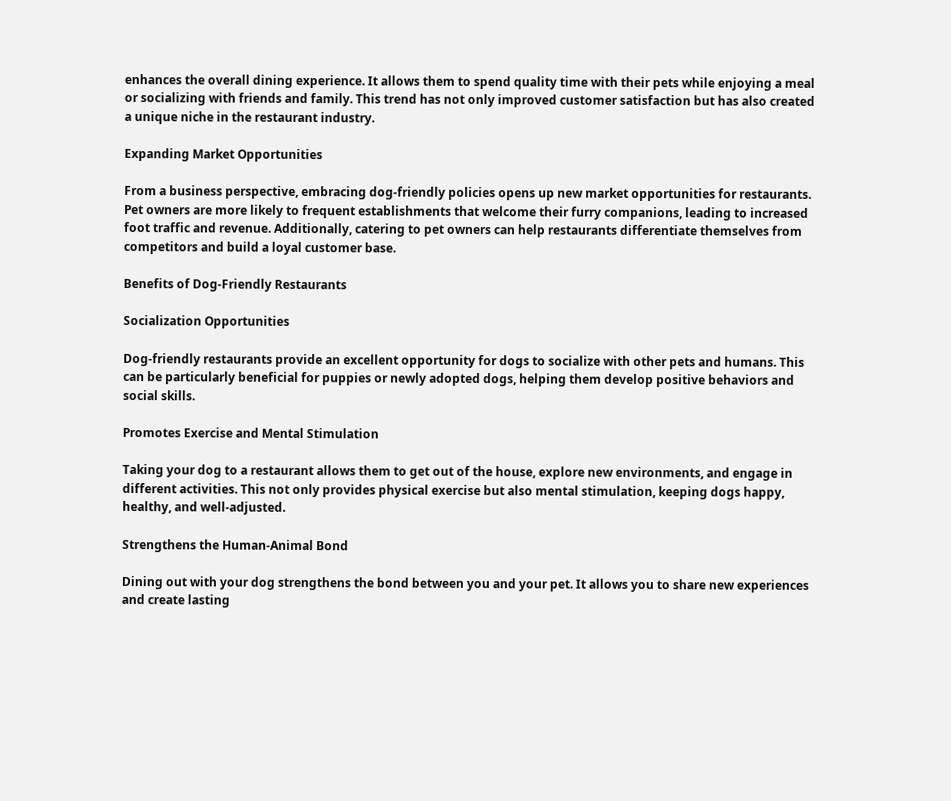enhances the overall dining experience. It allows them to spend quality time with their pets while enjoying a meal or socializing with friends and family. This trend has not only improved customer satisfaction but has also created a unique niche in the restaurant industry.

Expanding Market Opportunities

From a business perspective, embracing dog-friendly policies opens up new market opportunities for restaurants. Pet owners are more likely to frequent establishments that welcome their furry companions, leading to increased foot traffic and revenue. Additionally, catering to pet owners can help restaurants differentiate themselves from competitors and build a loyal customer base.

Benefits of Dog-Friendly Restaurants

Socialization Opportunities

Dog-friendly restaurants provide an excellent opportunity for dogs to socialize with other pets and humans. This can be particularly beneficial for puppies or newly adopted dogs, helping them develop positive behaviors and social skills.

Promotes Exercise and Mental Stimulation

Taking your dog to a restaurant allows them to get out of the house, explore new environments, and engage in different activities. This not only provides physical exercise but also mental stimulation, keeping dogs happy, healthy, and well-adjusted.

Strengthens the Human-Animal Bond

Dining out with your dog strengthens the bond between you and your pet. It allows you to share new experiences and create lasting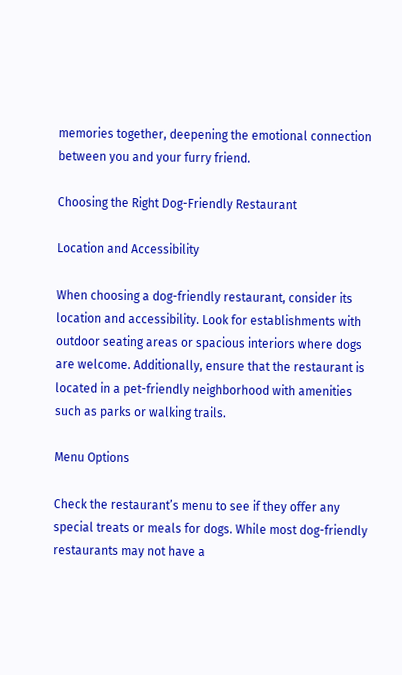memories together, deepening the emotional connection between you and your furry friend.

Choosing the Right Dog-Friendly Restaurant

Location and Accessibility

When choosing a dog-friendly restaurant, consider its location and accessibility. Look for establishments with outdoor seating areas or spacious interiors where dogs are welcome. Additionally, ensure that the restaurant is located in a pet-friendly neighborhood with amenities such as parks or walking trails.

Menu Options

Check the restaurant’s menu to see if they offer any special treats or meals for dogs. While most dog-friendly restaurants may not have a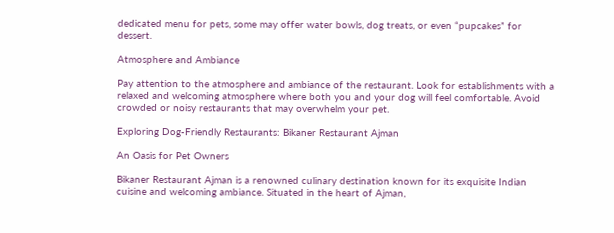dedicated menu for pets, some may offer water bowls, dog treats, or even “pupcakes” for dessert.

Atmosphere and Ambiance

Pay attention to the atmosphere and ambiance of the restaurant. Look for establishments with a relaxed and welcoming atmosphere where both you and your dog will feel comfortable. Avoid crowded or noisy restaurants that may overwhelm your pet.

Exploring Dog-Friendly Restaurants: Bikaner Restaurant Ajman

An Oasis for Pet Owners

Bikaner Restaurant Ajman is a renowned culinary destination known for its exquisite Indian cuisine and welcoming ambiance. Situated in the heart of Ajman,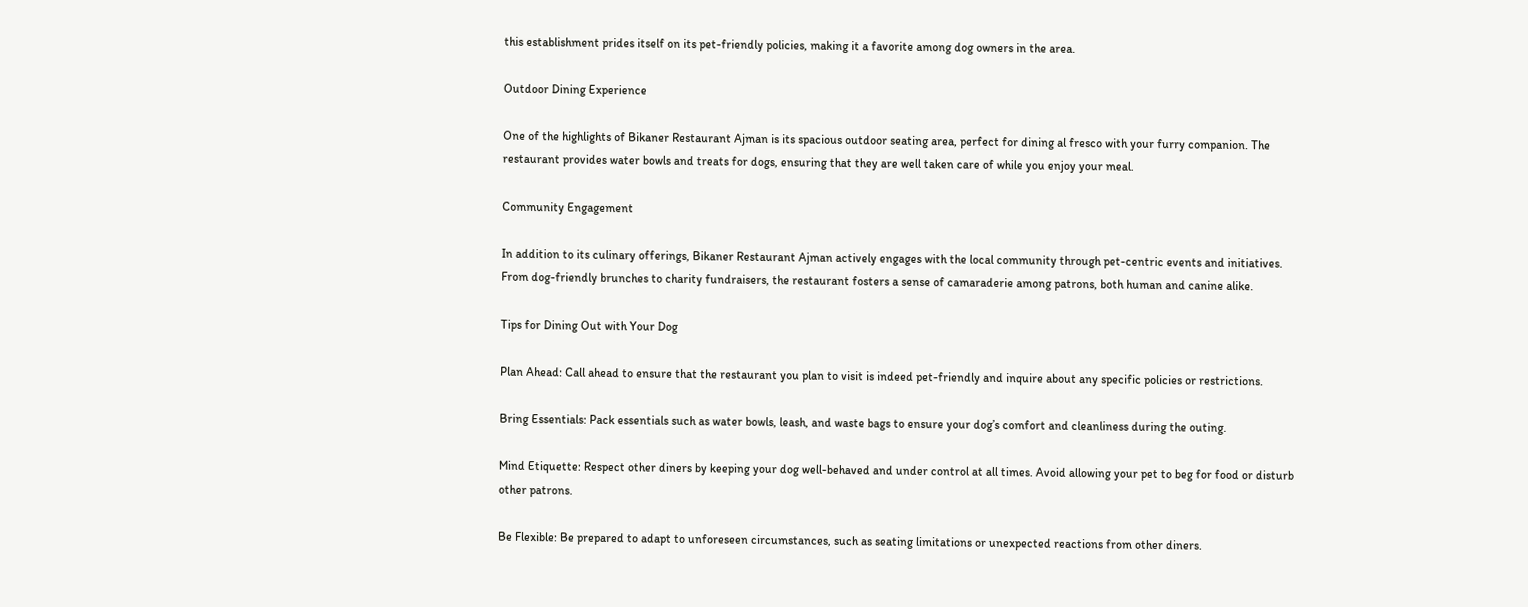this establishment prides itself on its pet-friendly policies, making it a favorite among dog owners in the area.

Outdoor Dining Experience

One of the highlights of Bikaner Restaurant Ajman is its spacious outdoor seating area, perfect for dining al fresco with your furry companion. The restaurant provides water bowls and treats for dogs, ensuring that they are well taken care of while you enjoy your meal.

Community Engagement

In addition to its culinary offerings, Bikaner Restaurant Ajman actively engages with the local community through pet-centric events and initiatives. From dog-friendly brunches to charity fundraisers, the restaurant fosters a sense of camaraderie among patrons, both human and canine alike.

Tips for Dining Out with Your Dog

Plan Ahead: Call ahead to ensure that the restaurant you plan to visit is indeed pet-friendly and inquire about any specific policies or restrictions.

Bring Essentials: Pack essentials such as water bowls, leash, and waste bags to ensure your dog’s comfort and cleanliness during the outing.

Mind Etiquette: Respect other diners by keeping your dog well-behaved and under control at all times. Avoid allowing your pet to beg for food or disturb other patrons.

Be Flexible: Be prepared to adapt to unforeseen circumstances, such as seating limitations or unexpected reactions from other diners.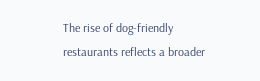The rise of dog-friendly restaurants reflects a broader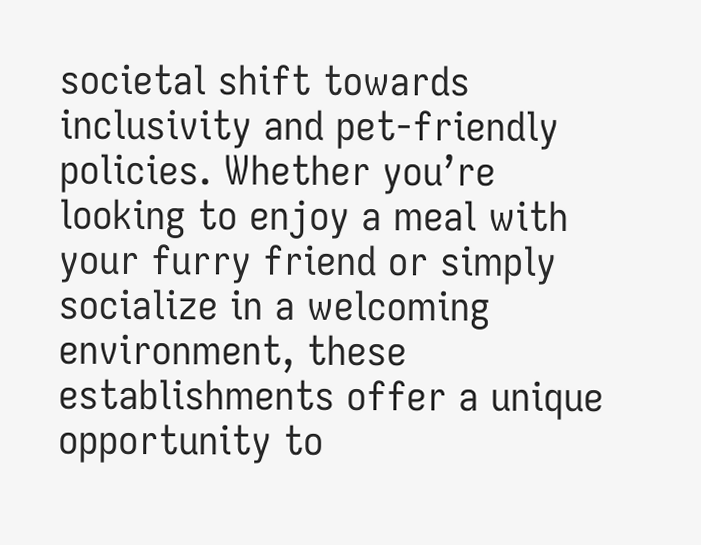societal shift towards inclusivity and pet-friendly policies. Whether you’re looking to enjoy a meal with your furry friend or simply socialize in a welcoming environment, these establishments offer a unique opportunity to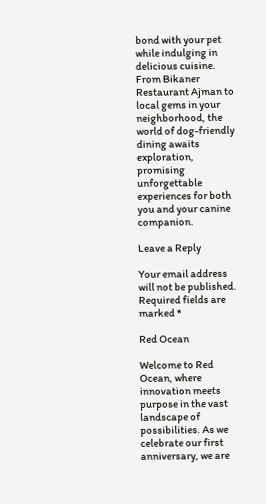bond with your pet while indulging in delicious cuisine. From Bikaner Restaurant Ajman to local gems in your neighborhood, the world of dog-friendly dining awaits exploration, promising unforgettable experiences for both you and your canine companion.

Leave a Reply

Your email address will not be published. Required fields are marked *

Red Ocean

Welcome to Red Ocean, where innovation meets purpose in the vast landscape of possibilities. As we celebrate our first anniversary, we are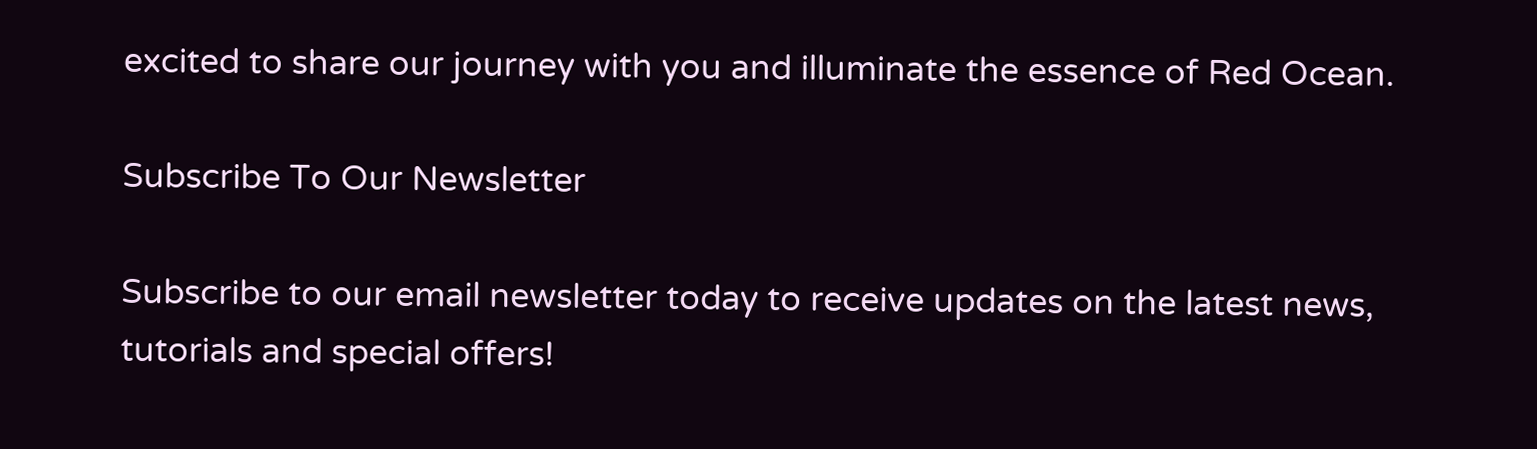excited to share our journey with you and illuminate the essence of Red Ocean.

Subscribe To Our Newsletter

Subscribe to our email newsletter today to receive updates on the latest news, tutorials and special offers!